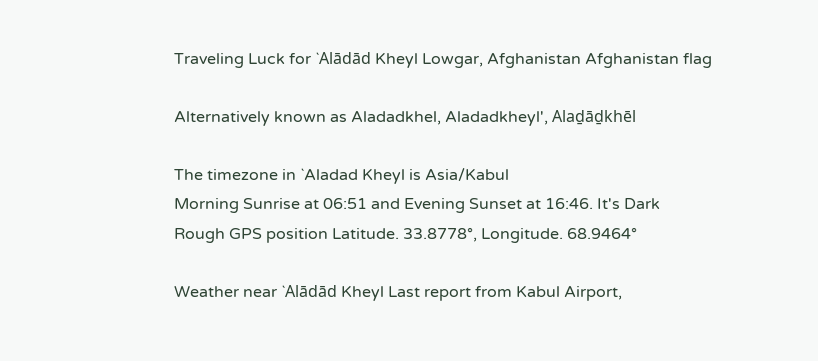Traveling Luck for `Alādād Kheyl Lowgar, Afghanistan Afghanistan flag

Alternatively known as Aladadkhel, Aladadkheyl', Alaḏāḏkhēl

The timezone in `Aladad Kheyl is Asia/Kabul
Morning Sunrise at 06:51 and Evening Sunset at 16:46. It's Dark
Rough GPS position Latitude. 33.8778°, Longitude. 68.9464°

Weather near `Alādād Kheyl Last report from Kabul Airport,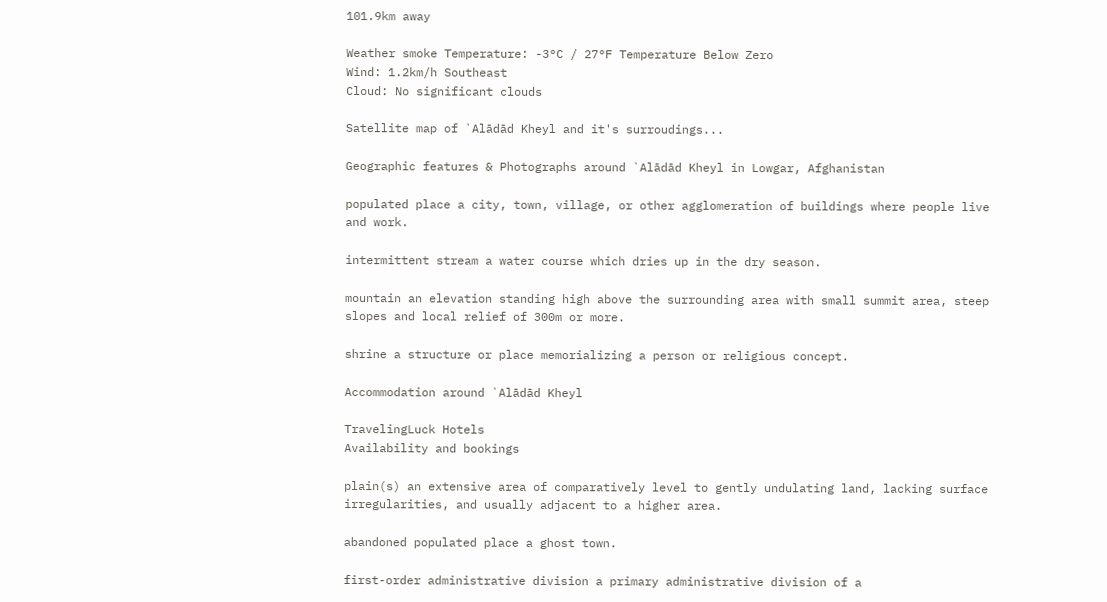101.9km away

Weather smoke Temperature: -3°C / 27°F Temperature Below Zero
Wind: 1.2km/h Southeast
Cloud: No significant clouds

Satellite map of `Alādād Kheyl and it's surroudings...

Geographic features & Photographs around `Alādād Kheyl in Lowgar, Afghanistan

populated place a city, town, village, or other agglomeration of buildings where people live and work.

intermittent stream a water course which dries up in the dry season.

mountain an elevation standing high above the surrounding area with small summit area, steep slopes and local relief of 300m or more.

shrine a structure or place memorializing a person or religious concept.

Accommodation around `Alādād Kheyl

TravelingLuck Hotels
Availability and bookings

plain(s) an extensive area of comparatively level to gently undulating land, lacking surface irregularities, and usually adjacent to a higher area.

abandoned populated place a ghost town.

first-order administrative division a primary administrative division of a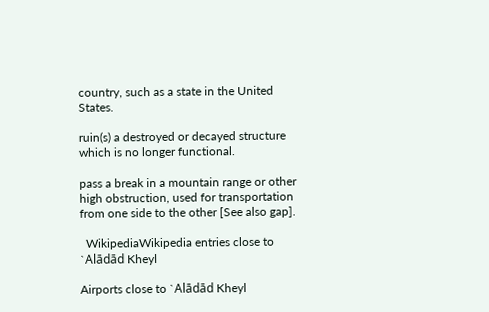country, such as a state in the United States.

ruin(s) a destroyed or decayed structure which is no longer functional.

pass a break in a mountain range or other high obstruction, used for transportation from one side to the other [See also gap].

  WikipediaWikipedia entries close to `Alādād Kheyl

Airports close to `Alādād Kheyl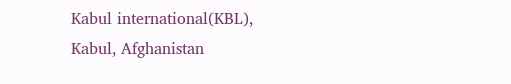Kabul international(KBL), Kabul, Afghanistan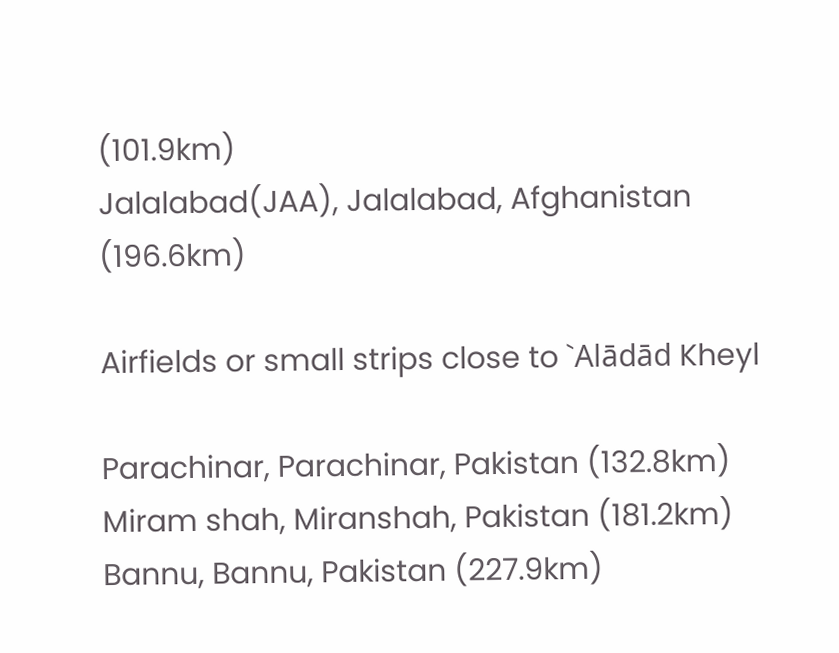(101.9km)
Jalalabad(JAA), Jalalabad, Afghanistan (196.6km)

Airfields or small strips close to `Alādād Kheyl

Parachinar, Parachinar, Pakistan (132.8km)
Miram shah, Miranshah, Pakistan (181.2km)
Bannu, Bannu, Pakistan (227.9km)